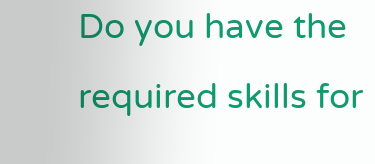Do you have the required skills for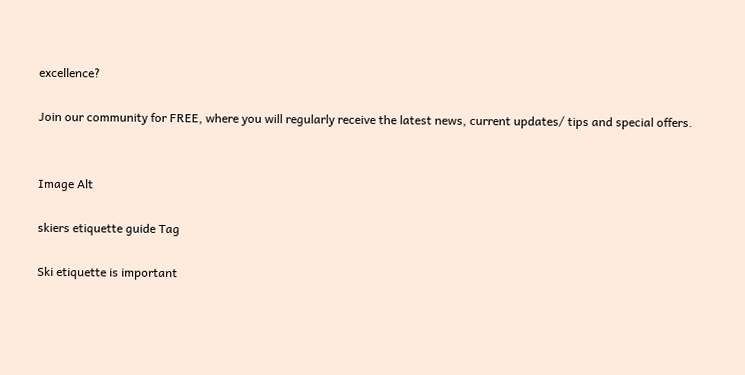excellence?

Join our community for FREE, where you will regularly receive the latest news, current updates/ tips and special offers.


Image Alt

skiers etiquette guide Tag

Ski etiquette is important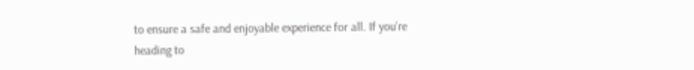to ensure a safe and enjoyable experience for all. If you’re heading to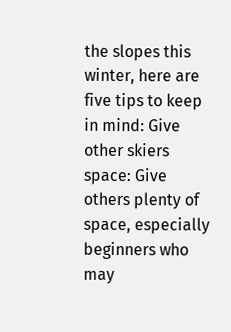the slopes this winter, here are five tips to keep in mind: Give other skiers space: Give others plenty of space, especially beginners who may